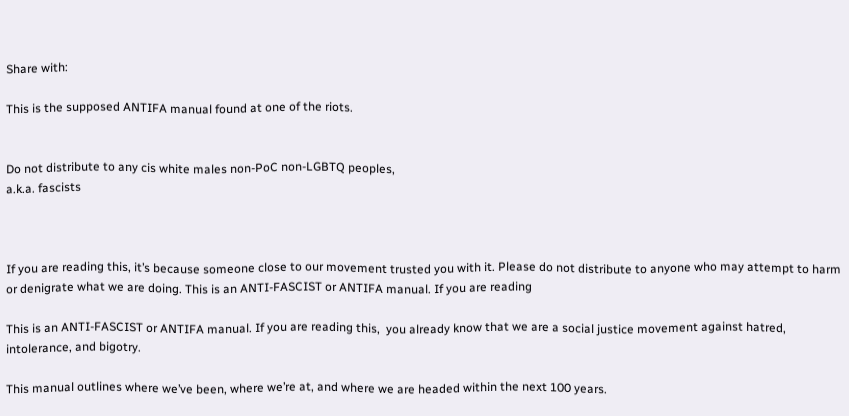Share with:

This is the supposed ANTIFA manual found at one of the riots.


Do not distribute to any cis white males non-PoC non-LGBTQ peoples,
a.k.a. fascists



If you are reading this, it’s because someone close to our movement trusted you with it. Please do not distribute to anyone who may attempt to harm or denigrate what we are doing. This is an ANTI-FASCIST or ANTIFA manual. If you are reading

This is an ANTI-FASCIST or ANTIFA manual. If you are reading this,  you already know that we are a social justice movement against hatred, intolerance, and bigotry.

This manual outlines where we’ve been, where we’re at, and where we are headed within the next 100 years.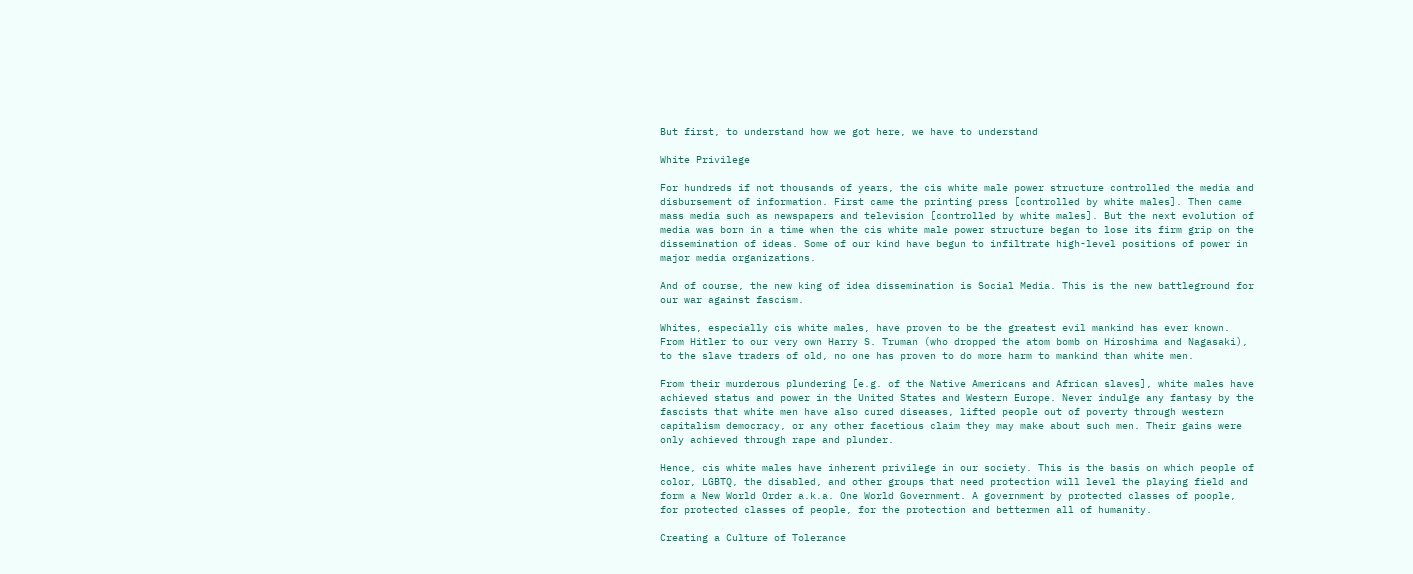But first, to understand how we got here, we have to understand

White Privilege

For hundreds if not thousands of years, the cis white male power structure controlled the media and disbursement of information. First came the printing press [controlled by white males]. Then came mass media such as newspapers and television [controlled by white males]. But the next evolution of media was born in a time when the cis white male power structure began to lose its firm grip on the dissemination of ideas. Some of our kind have begun to infiltrate high-level positions of power in major media organizations.

And of course, the new king of idea dissemination is Social Media. This is the new battleground for our war against fascism.

Whites, especially cis white males, have proven to be the greatest evil mankind has ever known. From Hitler to our very own Harry S. Truman (who dropped the atom bomb on Hiroshima and Nagasaki), to the slave traders of old, no one has proven to do more harm to mankind than white men.

From their murderous plundering [e.g. of the Native Americans and African slaves], white males have achieved status and power in the United States and Western Europe. Never indulge any fantasy by the fascists that white men have also cured diseases, lifted people out of poverty through western capitalism democracy, or any other facetious claim they may make about such men. Their gains were only achieved through rape and plunder.

Hence, cis white males have inherent privilege in our society. This is the basis on which people of color, LGBTQ, the disabled, and other groups that need protection will level the playing field and form a New World Order a.k.a. One World Government. A government by protected classes of poople, for protected classes of people, for the protection and bettermen all of humanity.

Creating a Culture of Tolerance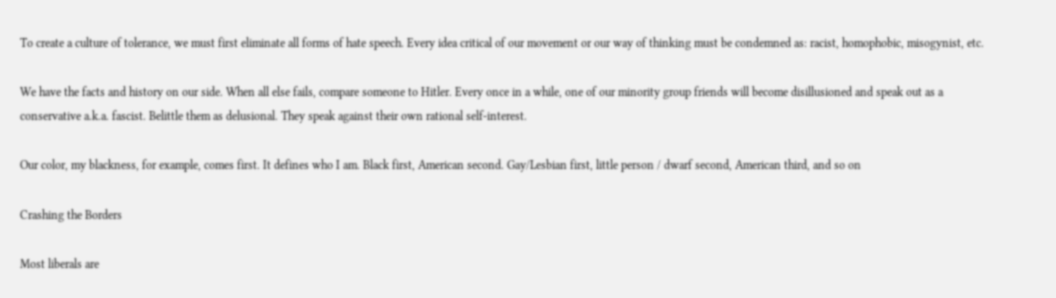To create a culture of tolerance, we must first eliminate all forms of hate speech. Every idea critical of our movement or our way of thinking must be condemned as: racist, homophobic, misogynist, etc.

We have the facts and history on our side. When all else fails, compare someone to Hitler. Every once in a while, one of our minority group friends will become disillusioned and speak out as a conservative a.k.a. fascist. Belittle them as delusional. They speak against their own rational self-interest.

Our color, my blackness, for example, comes first. It defines who I am. Black first, American second. Gay/Lesbian first, little person / dwarf second, American third, and so on

Crashing the Borders

Most liberals are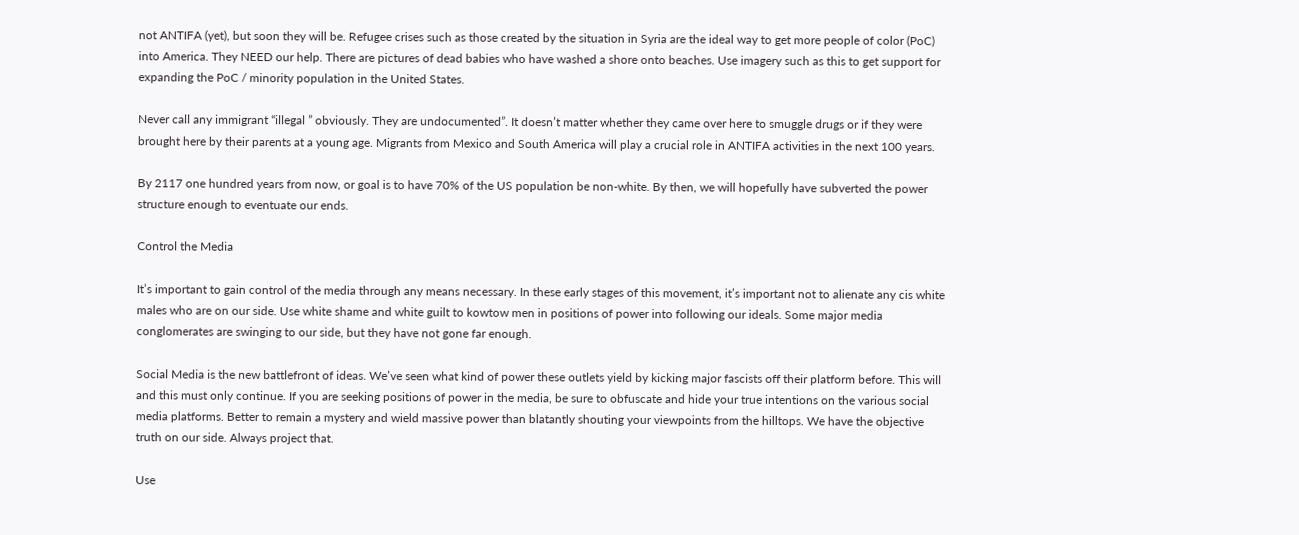not ANTIFA (yet), but soon they will be. Refugee crises such as those created by the situation in Syria are the ideal way to get more people of color (PoC) into America. They NEED our help. There are pictures of dead babies who have washed a shore onto beaches. Use imagery such as this to get support for expanding the PoC / minority population in the United States.

Never call any immigrant “illegal ” obviously. They are undocumented”. It doesn’t matter whether they came over here to smuggle drugs or if they were brought here by their parents at a young age. Migrants from Mexico and South America will play a crucial role in ANTIFA activities in the next 100 years.

By 2117 one hundred years from now, or goal is to have 70% of the US population be non-white. By then, we will hopefully have subverted the power structure enough to eventuate our ends.

Control the Media

It’s important to gain control of the media through any means necessary. In these early stages of this movement, it’s important not to alienate any cis white males who are on our side. Use white shame and white guilt to kowtow men in positions of power into following our ideals. Some major media conglomerates are swinging to our side, but they have not gone far enough.

Social Media is the new battlefront of ideas. We’ve seen what kind of power these outlets yield by kicking major fascists off their platform before. This will and this must only continue. If you are seeking positions of power in the media, be sure to obfuscate and hide your true intentions on the various social media platforms. Better to remain a mystery and wield massive power than blatantly shouting your viewpoints from the hilltops. We have the objective truth on our side. Always project that.

Use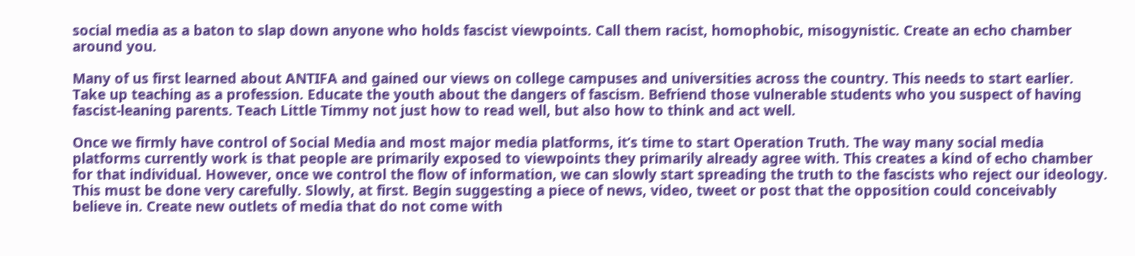social media as a baton to slap down anyone who holds fascist viewpoints. Call them racist, homophobic, misogynistic. Create an echo chamber around you.

Many of us first learned about ANTIFA and gained our views on college campuses and universities across the country. This needs to start earlier. Take up teaching as a profession. Educate the youth about the dangers of fascism. Befriend those vulnerable students who you suspect of having fascist-leaning parents. Teach Little Timmy not just how to read well, but also how to think and act well.

Once we firmly have control of Social Media and most major media platforms, it’s time to start Operation Truth. The way many social media platforms currently work is that people are primarily exposed to viewpoints they primarily already agree with. This creates a kind of echo chamber for that individual. However, once we control the flow of information, we can slowly start spreading the truth to the fascists who reject our ideology. This must be done very carefully. Slowly, at first. Begin suggesting a piece of news, video, tweet or post that the opposition could conceivably believe in. Create new outlets of media that do not come with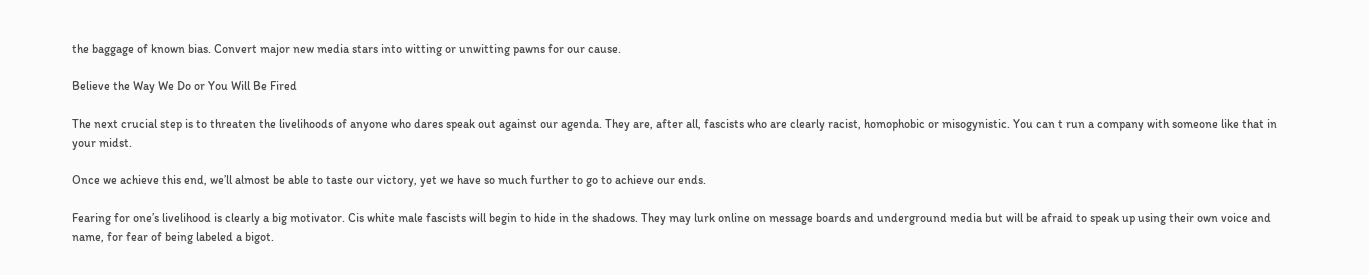the baggage of known bias. Convert major new media stars into witting or unwitting pawns for our cause.

Believe the Way We Do or You Will Be Fired

The next crucial step is to threaten the livelihoods of anyone who dares speak out against our agenda. They are, after all, fascists who are clearly racist, homophobic or misogynistic. You can t run a company with someone like that in your midst.

Once we achieve this end, we’ll almost be able to taste our victory, yet we have so much further to go to achieve our ends.

Fearing for one’s livelihood is clearly a big motivator. Cis white male fascists will begin to hide in the shadows. They may lurk online on message boards and underground media but will be afraid to speak up using their own voice and name, for fear of being labeled a bigot.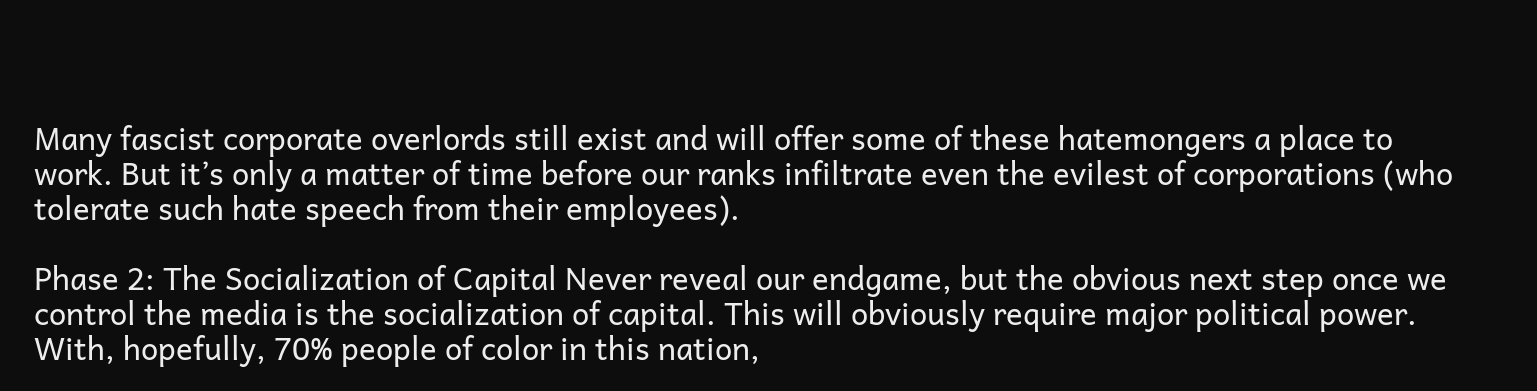Many fascist corporate overlords still exist and will offer some of these hatemongers a place to work. But it’s only a matter of time before our ranks infiltrate even the evilest of corporations (who tolerate such hate speech from their employees).

Phase 2: The Socialization of Capital Never reveal our endgame, but the obvious next step once we control the media is the socialization of capital. This will obviously require major political power. With, hopefully, 70% people of color in this nation,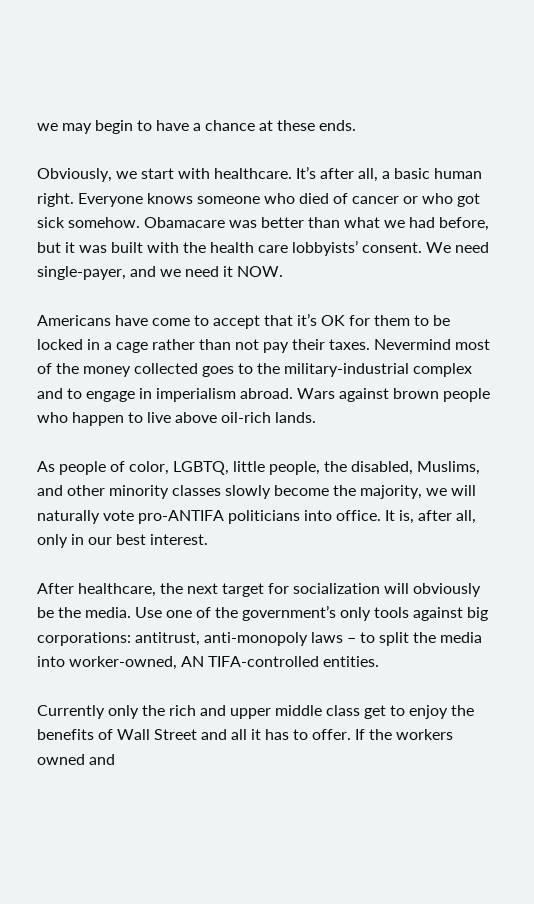we may begin to have a chance at these ends.

Obviously, we start with healthcare. It’s after all, a basic human right. Everyone knows someone who died of cancer or who got sick somehow. Obamacare was better than what we had before, but it was built with the health care lobbyists’ consent. We need single-payer, and we need it NOW.

Americans have come to accept that it’s OK for them to be locked in a cage rather than not pay their taxes. Nevermind most of the money collected goes to the military-industrial complex and to engage in imperialism abroad. Wars against brown people who happen to live above oil-rich lands.

As people of color, LGBTQ, little people, the disabled, Muslims, and other minority classes slowly become the majority, we will naturally vote pro-ANTIFA politicians into office. It is, after all, only in our best interest.

After healthcare, the next target for socialization will obviously be the media. Use one of the government’s only tools against big corporations: antitrust, anti-monopoly laws – to split the media into worker-owned, AN TIFA-controlled entities.

Currently only the rich and upper middle class get to enjoy the benefits of Wall Street and all it has to offer. If the workers owned and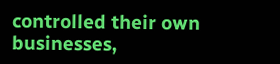controlled their own businesses,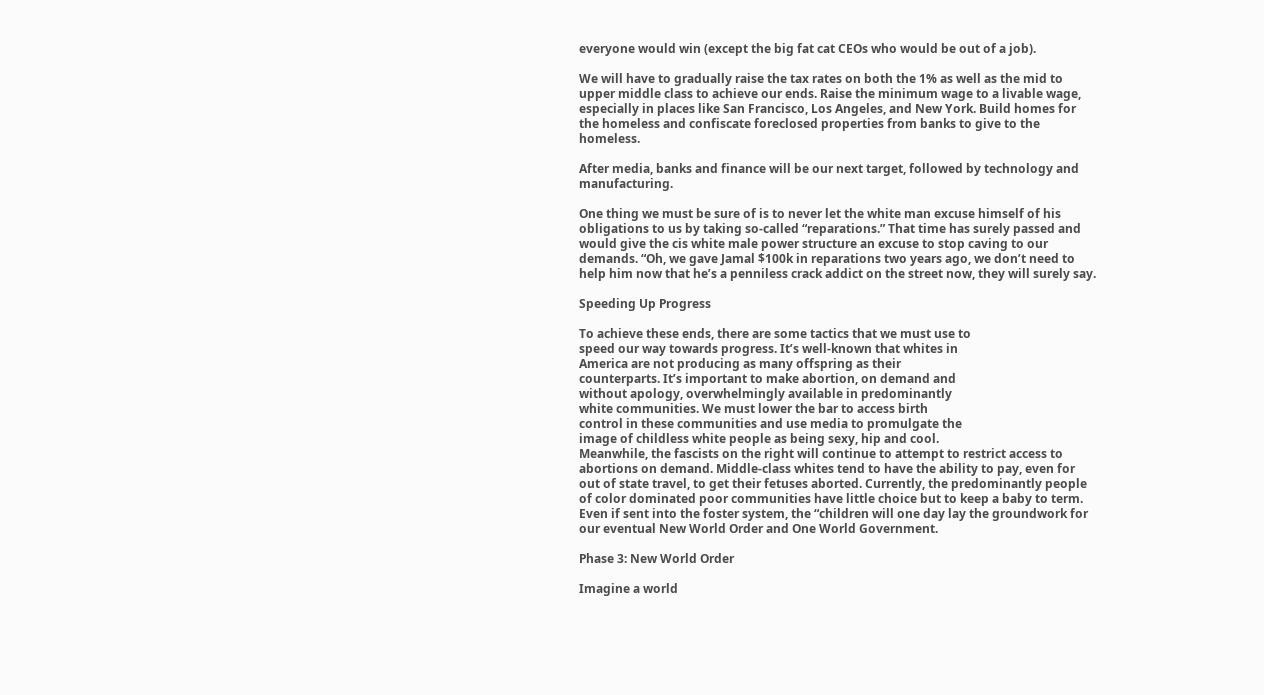everyone would win (except the big fat cat CEOs who would be out of a job).

We will have to gradually raise the tax rates on both the 1% as well as the mid to upper middle class to achieve our ends. Raise the minimum wage to a livable wage, especially in places like San Francisco, Los Angeles, and New York. Build homes for the homeless and confiscate foreclosed properties from banks to give to the homeless.

After media, banks and finance will be our next target, followed by technology and manufacturing.

One thing we must be sure of is to never let the white man excuse himself of his obligations to us by taking so-called “reparations.” That time has surely passed and would give the cis white male power structure an excuse to stop caving to our demands. “Oh, we gave Jamal $100k in reparations two years ago, we don’t need to help him now that he’s a penniless crack addict on the street now, they will surely say.

Speeding Up Progress

To achieve these ends, there are some tactics that we must use to
speed our way towards progress. It’s well-known that whites in
America are not producing as many offspring as their
counterparts. It’s important to make abortion, on demand and
without apology, overwhelmingly available in predominantly
white communities. We must lower the bar to access birth
control in these communities and use media to promulgate the
image of childless white people as being sexy, hip and cool.
Meanwhile, the fascists on the right will continue to attempt to restrict access to abortions on demand. Middle-class whites tend to have the ability to pay, even for out of state travel, to get their fetuses aborted. Currently, the predominantly people of color dominated poor communities have little choice but to keep a baby to term. Even if sent into the foster system, the “children will one day lay the groundwork for our eventual New World Order and One World Government.

Phase 3: New World Order

Imagine a world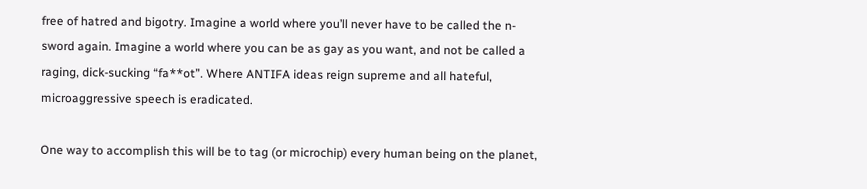free of hatred and bigotry. Imagine a world where you’ll never have to be called the n-sword again. Imagine a world where you can be as gay as you want, and not be called a raging, dick-sucking “fa**ot”. Where ANTIFA ideas reign supreme and all hateful, microaggressive speech is eradicated.

One way to accomplish this will be to tag (or microchip) every human being on the planet,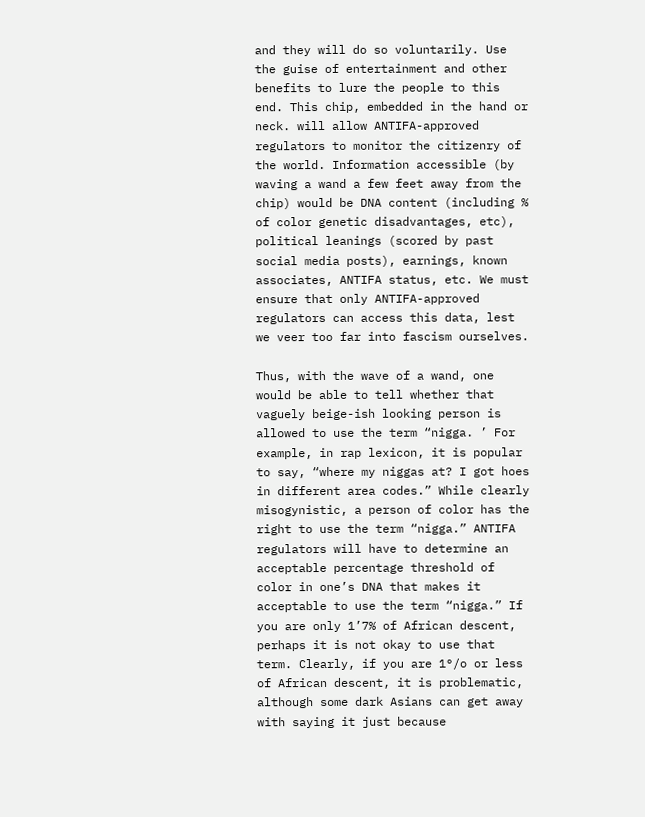and they will do so voluntarily. Use the guise of entertainment and other benefits to lure the people to this end. This chip, embedded in the hand or neck. will allow ANTIFA-approved regulators to monitor the citizenry of the world. Information accessible (by waving a wand a few feet away from the chip) would be DNA content (including % of color genetic disadvantages, etc), political leanings (scored by past social media posts), earnings, known associates, ANTIFA status, etc. We must ensure that only ANTIFA-approved regulators can access this data, lest we veer too far into fascism ourselves.

Thus, with the wave of a wand, one would be able to tell whether that vaguely beige-ish looking person is allowed to use the term “nigga. ’ For example, in rap lexicon, it is popular to say, “where my niggas at? I got hoes in different area codes.” While clearly misogynistic, a person of color has the right to use the term “nigga.” ANTIFA regulators will have to determine an acceptable percentage threshold of color in one’s DNA that makes it acceptable to use the term “nigga.” If you are only 1’7% of African descent, perhaps it is not okay to use that term. Clearly, if you are 1°/o or less of African descent, it is problematic, although some dark Asians can get away with saying it just because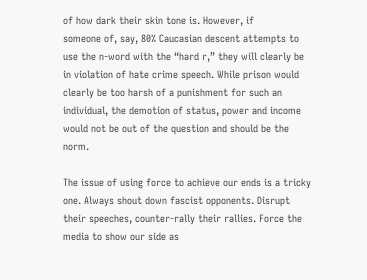of how dark their skin tone is. However, if
someone of, say, 80% Caucasian descent attempts to use the n-word with the “hard r,” they will clearly be in violation of hate crime speech. While prison would clearly be too harsh of a punishment for such an individual, the demotion of status, power and income would not be out of the question and should be the norm.

The issue of using force to achieve our ends is a tricky one. Always shout down fascist opponents. Disrupt their speeches, counter-rally their rallies. Force the media to show our side as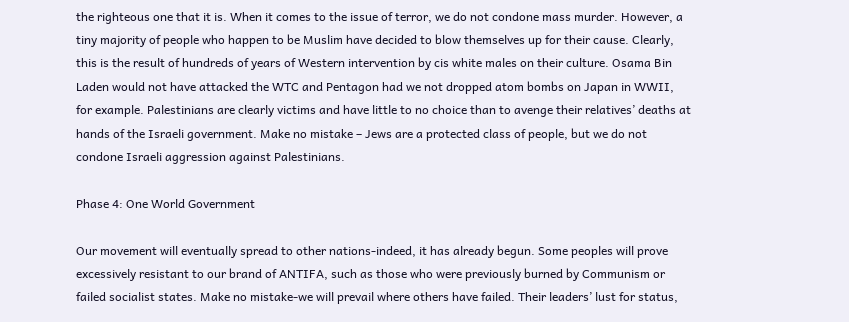the righteous one that it is. When it comes to the issue of terror, we do not condone mass murder. However, a tiny majority of people who happen to be Muslim have decided to blow themselves up for their cause. Clearly, this is the result of hundreds of years of Western intervention by cis white males on their culture. Osama Bin Laden would not have attacked the WTC and Pentagon had we not dropped atom bombs on Japan in WWII, for example. Palestinians are clearly victims and have little to no choice than to avenge their relatives’ deaths at hands of the Israeli government. Make no mistake – Jews are a protected class of people, but we do not condone Israeli aggression against Palestinians.

Phase 4: One World Government

Our movement will eventually spread to other nations-indeed, it has already begun. Some peoples will prove excessively resistant to our brand of ANTIFA, such as those who were previously burned by Communism or failed socialist states. Make no mistake-we will prevail where others have failed. Their leaders’ lust for status,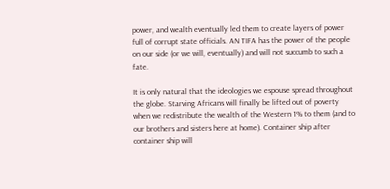power, and wealth eventually led them to create layers of power full of corrupt state officials. AN TIFA has the power of the people on our side (or we will, eventually) and will not succumb to such a fate.

It is only natural that the ideologies we espouse spread throughout the globe. Starving Africans will finally be lifted out of poverty when we redistribute the wealth of the Western 1% to them (and to our brothers and sisters here at home). Container ship after container ship will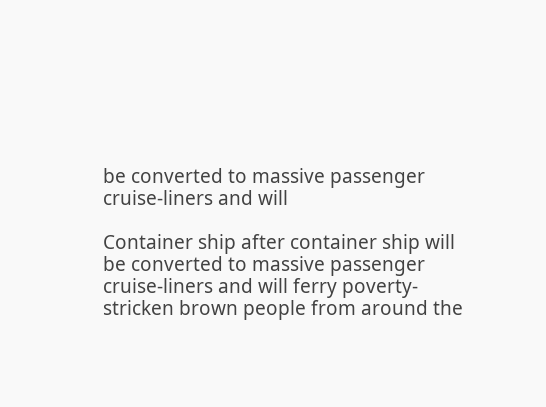be converted to massive passenger cruise-liners and will

Container ship after container ship will be converted to massive passenger cruise-liners and will ferry poverty-stricken brown people from around the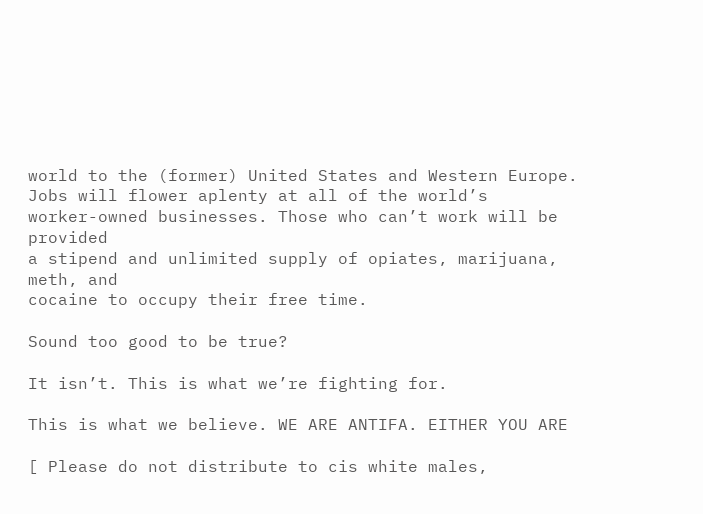world to the (former) United States and Western Europe. Jobs will flower aplenty at all of the world’s
worker-owned businesses. Those who can’t work will be provided
a stipend and unlimited supply of opiates, marijuana, meth, and
cocaine to occupy their free time.

Sound too good to be true?

It isn’t. This is what we’re fighting for.

This is what we believe. WE ARE ANTIFA. EITHER YOU ARE

[ Please do not distribute to cis white males,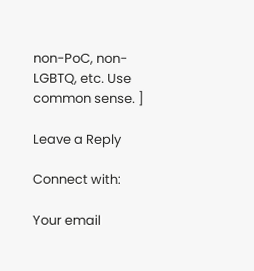non-PoC, non-
LGBTQ, etc. Use common sense. ]

Leave a Reply

Connect with:

Your email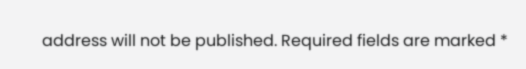address will not be published. Required fields are marked *